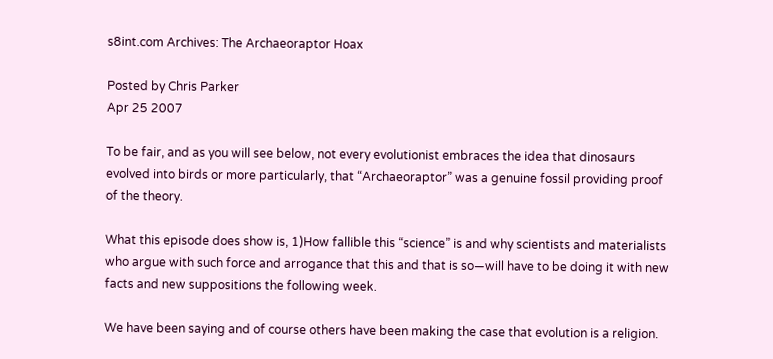s8int.com Archives: The Archaeoraptor Hoax

Posted by Chris Parker
Apr 25 2007

To be fair, and as you will see below, not every evolutionist embraces the idea that dinosaurs evolved into birds or more particularly, that “Archaeoraptor” was a genuine fossil providing proof of the theory.

What this episode does show is, 1)How fallible this “science” is and why scientists and materialists who argue with such force and arrogance that this and that is so—will have to be doing it with new facts and new suppositions the following week.

We have been saying and of course others have been making the case that evolution is a religion.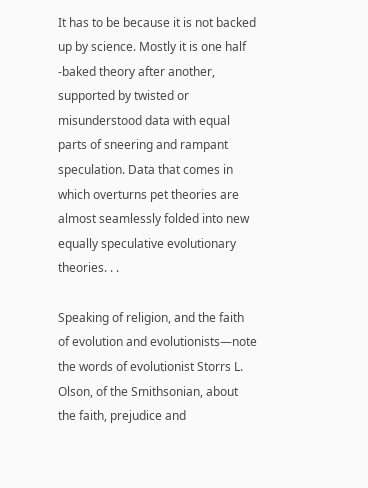It has to be because it is not backed up by science. Mostly it is one half -baked theory after another, supported by twisted or misunderstood data with equal parts of sneering and rampant speculation. Data that comes in which overturns pet theories are almost seamlessly folded into new equally speculative evolutionary theories. . .

Speaking of religion, and the faith of evolution and evolutionists—note the words of evolutionist Storrs L. Olson, of the Smithsonian, about the faith, prejudice and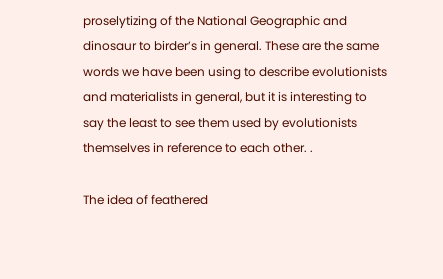proselytizing of the National Geographic and dinosaur to birder’s in general. These are the same words we have been using to describe evolutionists and materialists in general, but it is interesting to say the least to see them used by evolutionists themselves in reference to each other. .

The idea of feathered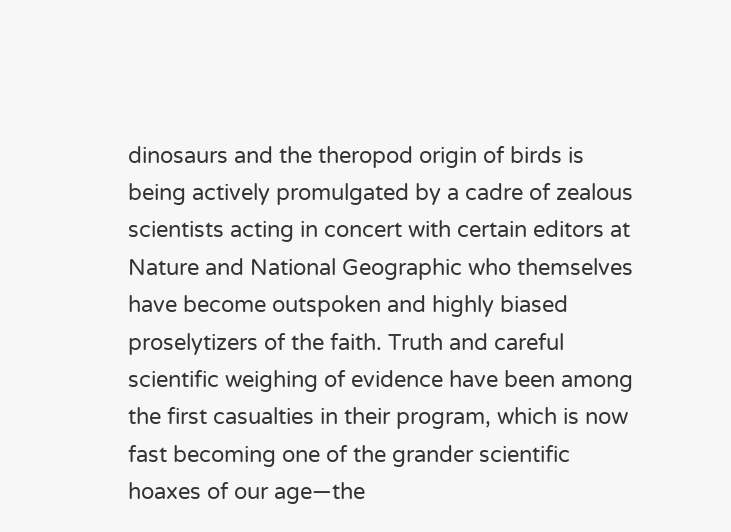dinosaurs and the theropod origin of birds is being actively promulgated by a cadre of zealous scientists acting in concert with certain editors at Nature and National Geographic who themselves have become outspoken and highly biased proselytizers of the faith. Truth and careful scientific weighing of evidence have been among the first casualties in their program, which is now fast becoming one of the grander scientific hoaxes of our age—the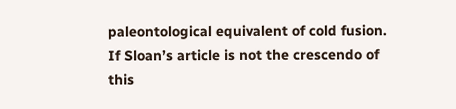paleontological equivalent of cold fusion. If Sloan’s article is not the crescendo of this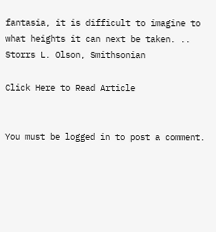fantasia, it is difficult to imagine to what heights it can next be taken. .. Storrs L. Olson, Smithsonian

Click Here to Read Article


You must be logged in to post a comment.